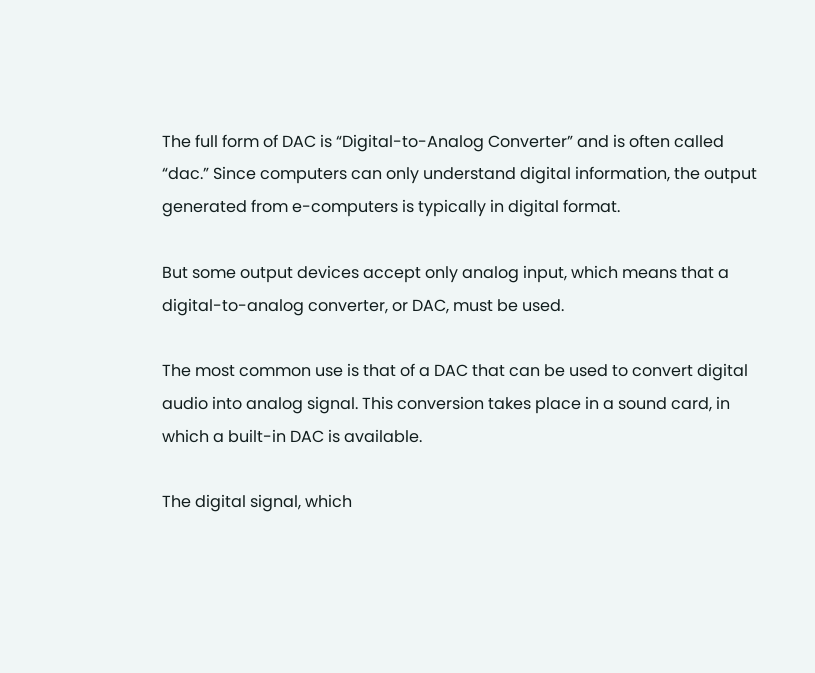The full form of DAC is “Digital-to-Analog Converter” and is often called “dac.” Since computers can only understand digital information, the output generated from e-computers is typically in digital format.

But some output devices accept only analog input, which means that a digital-to-analog converter, or DAC, must be used.

The most common use is that of a DAC that can be used to convert digital audio into analog signal. This conversion takes place in a sound card, in which a built-in DAC is available.

The digital signal, which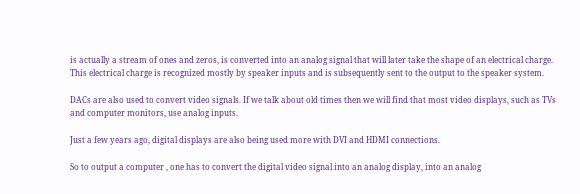is actually a stream of ones and zeros, is converted into an analog signal that will later take the shape of an electrical charge. This electrical charge is recognized mostly by speaker inputs and is subsequently sent to the output to the speaker system.

DACs are also used to convert video signals. If we talk about old times then we will find that most video displays, such as TVs and computer monitors, use analog inputs.

Just a few years ago, digital displays are also being used more with DVI and HDMI connections.

So to output a computer , one has to convert the digital video signal into an analog display, into an analog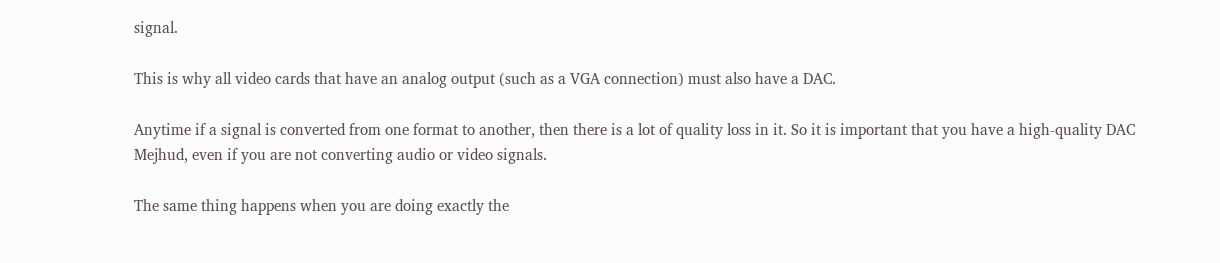signal.

This is why all video cards that have an analog output (such as a VGA connection) must also have a DAC.

Anytime if a signal is converted from one format to another, then there is a lot of quality loss in it. So it is important that you have a high-quality DAC Mejhud, even if you are not converting audio or video signals.

The same thing happens when you are doing exactly the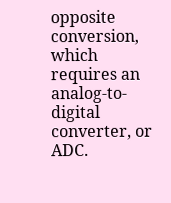opposite conversion, which requires an analog-to-digital converter, or ADC.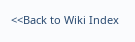<<Back to Wiki Index